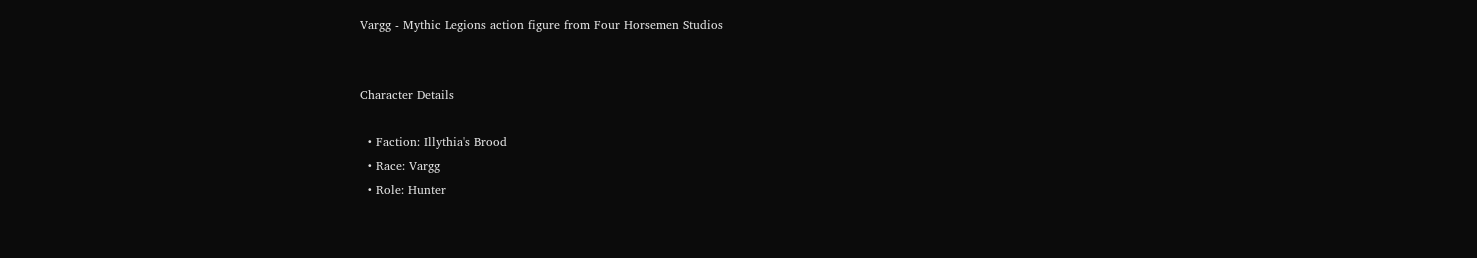Vargg - Mythic Legions action figure from Four Horsemen Studios


Character Details

  • Faction: Illythia's Brood
  • Race: Vargg
  • Role: Hunter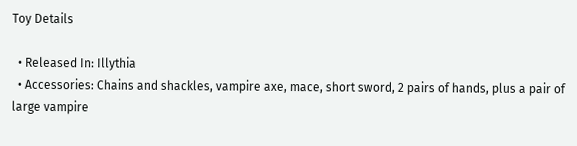Toy Details

  • Released In: Illythia
  • Accessories: Chains and shackles, vampire axe, mace, short sword, 2 pairs of hands, plus a pair of large vampire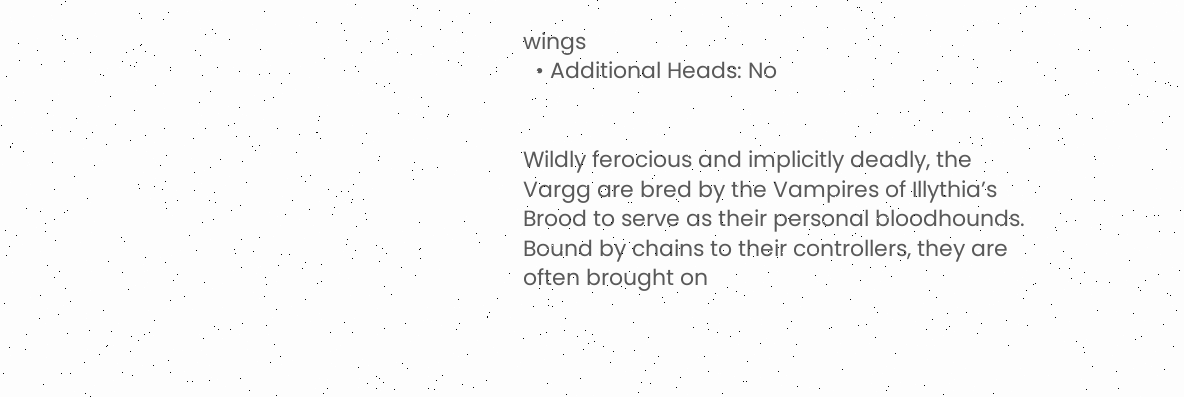wings
  • Additional Heads: No


Wildly ferocious and implicitly deadly, the Vargg are bred by the Vampires of Illythia’s Brood to serve as their personal bloodhounds. Bound by chains to their controllers, they are often brought on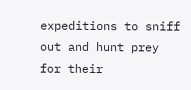expeditions to sniff out and hunt prey for their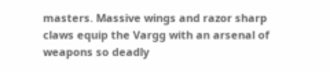masters. Massive wings and razor sharp claws equip the Vargg with an arsenal of weapons so deadly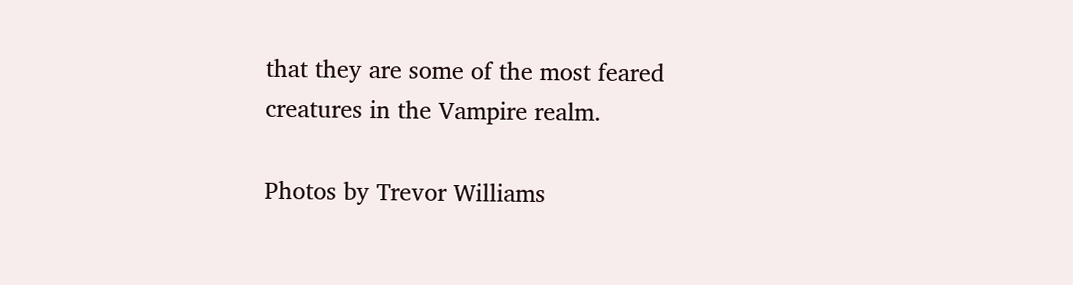that they are some of the most feared creatures in the Vampire realm.

Photos by Trevor Williams